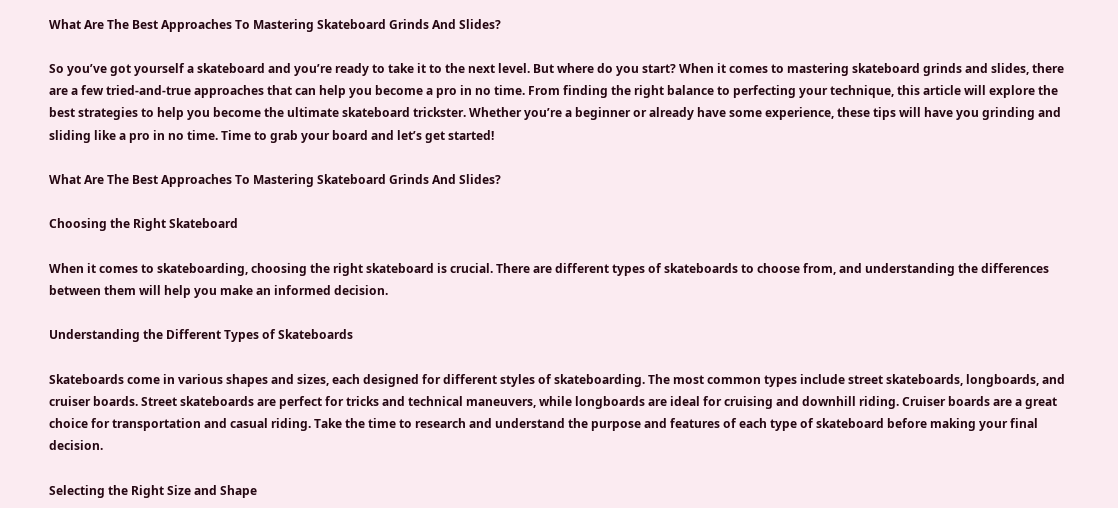What Are The Best Approaches To Mastering Skateboard Grinds And Slides?

So you’ve got yourself a skateboard and you’re ready to take it to the next level. But where do you start? When it comes to mastering skateboard grinds and slides, there are a few tried-and-true approaches that can help you become a pro in no time. From finding the right balance to perfecting your technique, this article will explore the best strategies to help you become the ultimate skateboard trickster. Whether you’re a beginner or already have some experience, these tips will have you grinding and sliding like a pro in no time. Time to grab your board and let’s get started!

What Are The Best Approaches To Mastering Skateboard Grinds And Slides?

Choosing the Right Skateboard

When it comes to skateboarding, choosing the right skateboard is crucial. There are different types of skateboards to choose from, and understanding the differences between them will help you make an informed decision.

Understanding the Different Types of Skateboards

Skateboards come in various shapes and sizes, each designed for different styles of skateboarding. The most common types include street skateboards, longboards, and cruiser boards. Street skateboards are perfect for tricks and technical maneuvers, while longboards are ideal for cruising and downhill riding. Cruiser boards are a great choice for transportation and casual riding. Take the time to research and understand the purpose and features of each type of skateboard before making your final decision.

Selecting the Right Size and Shape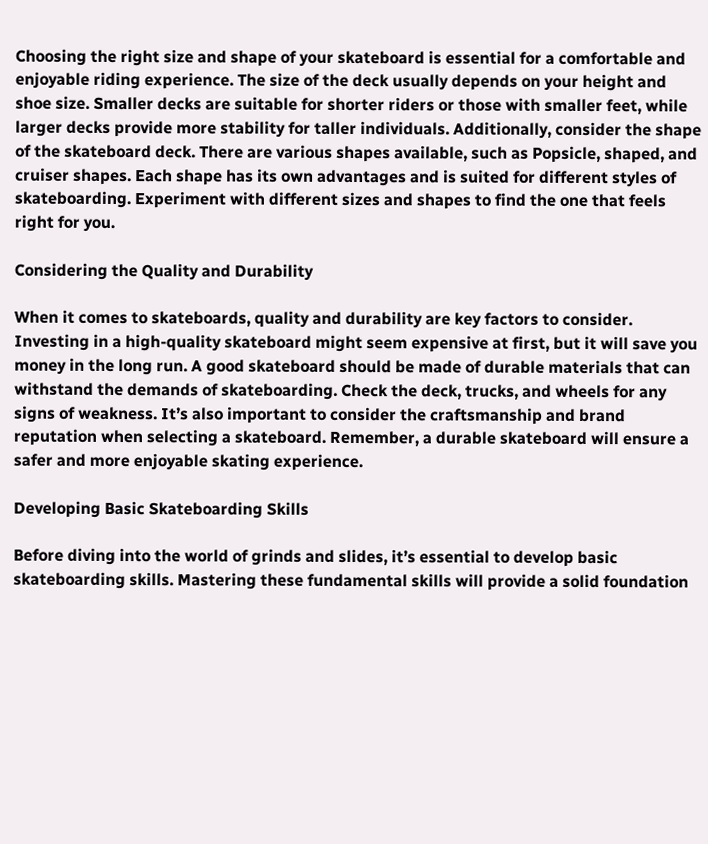Choosing the right size and shape of your skateboard is essential for a comfortable and enjoyable riding experience. The size of the deck usually depends on your height and shoe size. Smaller decks are suitable for shorter riders or those with smaller feet, while larger decks provide more stability for taller individuals. Additionally, consider the shape of the skateboard deck. There are various shapes available, such as Popsicle, shaped, and cruiser shapes. Each shape has its own advantages and is suited for different styles of skateboarding. Experiment with different sizes and shapes to find the one that feels right for you.

Considering the Quality and Durability

When it comes to skateboards, quality and durability are key factors to consider. Investing in a high-quality skateboard might seem expensive at first, but it will save you money in the long run. A good skateboard should be made of durable materials that can withstand the demands of skateboarding. Check the deck, trucks, and wheels for any signs of weakness. It’s also important to consider the craftsmanship and brand reputation when selecting a skateboard. Remember, a durable skateboard will ensure a safer and more enjoyable skating experience.

Developing Basic Skateboarding Skills

Before diving into the world of grinds and slides, it’s essential to develop basic skateboarding skills. Mastering these fundamental skills will provide a solid foundation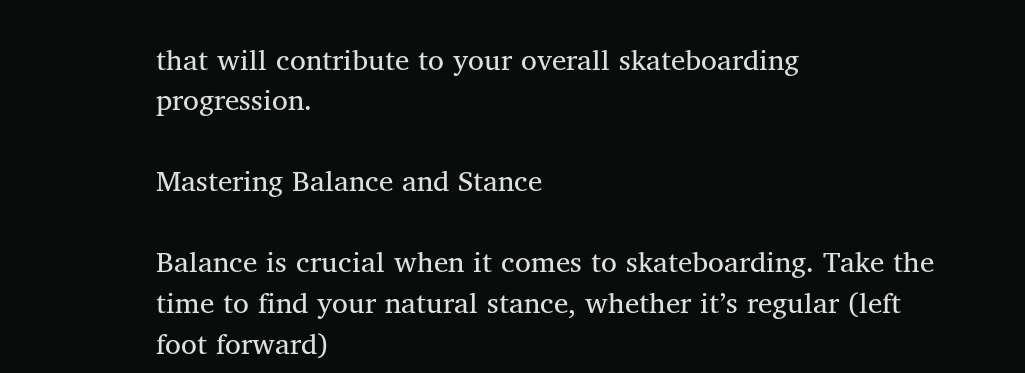that will contribute to your overall skateboarding progression.

Mastering Balance and Stance

Balance is crucial when it comes to skateboarding. Take the time to find your natural stance, whether it’s regular (left foot forward)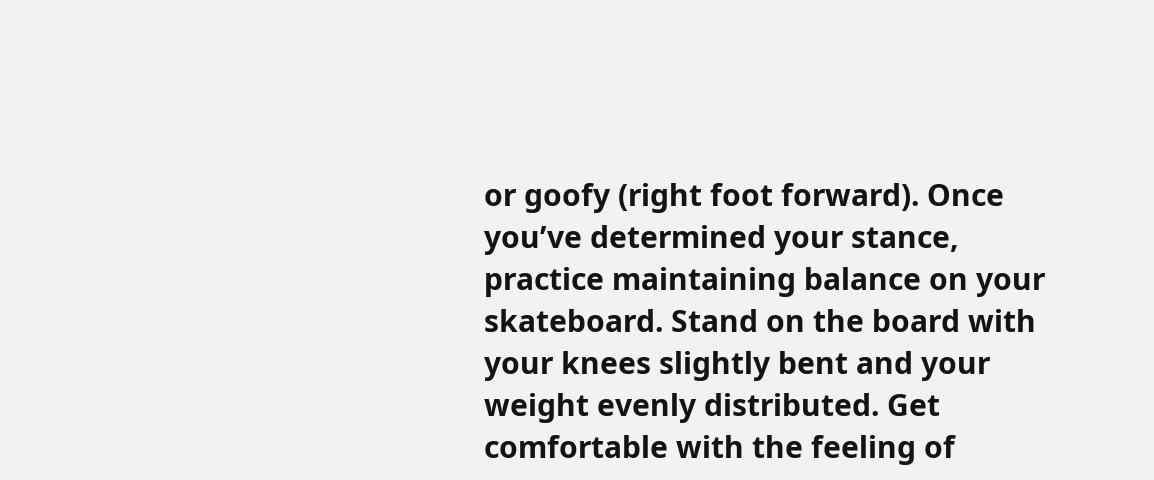or goofy (right foot forward). Once you’ve determined your stance, practice maintaining balance on your skateboard. Stand on the board with your knees slightly bent and your weight evenly distributed. Get comfortable with the feeling of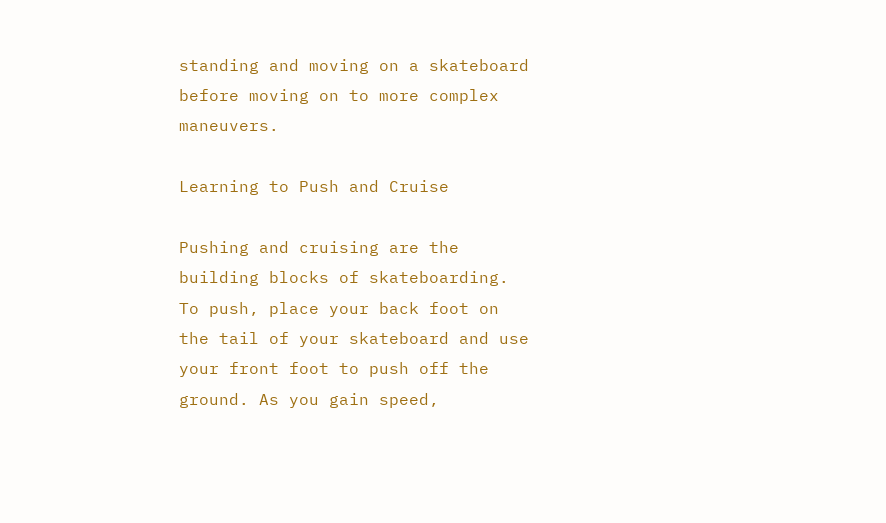standing and moving on a skateboard before moving on to more complex maneuvers.

Learning to Push and Cruise

Pushing and cruising are the building blocks of skateboarding. To push, place your back foot on the tail of your skateboard and use your front foot to push off the ground. As you gain speed,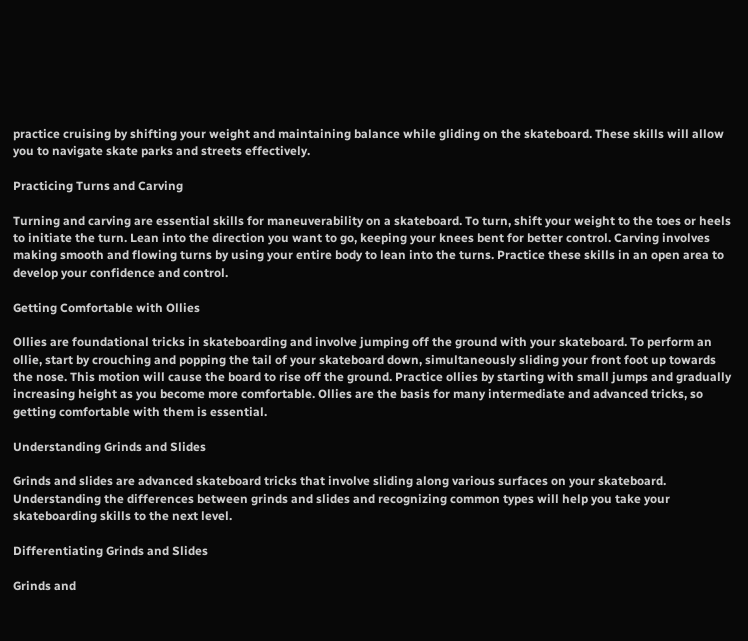practice cruising by shifting your weight and maintaining balance while gliding on the skateboard. These skills will allow you to navigate skate parks and streets effectively.

Practicing Turns and Carving

Turning and carving are essential skills for maneuverability on a skateboard. To turn, shift your weight to the toes or heels to initiate the turn. Lean into the direction you want to go, keeping your knees bent for better control. Carving involves making smooth and flowing turns by using your entire body to lean into the turns. Practice these skills in an open area to develop your confidence and control.

Getting Comfortable with Ollies

Ollies are foundational tricks in skateboarding and involve jumping off the ground with your skateboard. To perform an ollie, start by crouching and popping the tail of your skateboard down, simultaneously sliding your front foot up towards the nose. This motion will cause the board to rise off the ground. Practice ollies by starting with small jumps and gradually increasing height as you become more comfortable. Ollies are the basis for many intermediate and advanced tricks, so getting comfortable with them is essential.

Understanding Grinds and Slides

Grinds and slides are advanced skateboard tricks that involve sliding along various surfaces on your skateboard. Understanding the differences between grinds and slides and recognizing common types will help you take your skateboarding skills to the next level.

Differentiating Grinds and Slides

Grinds and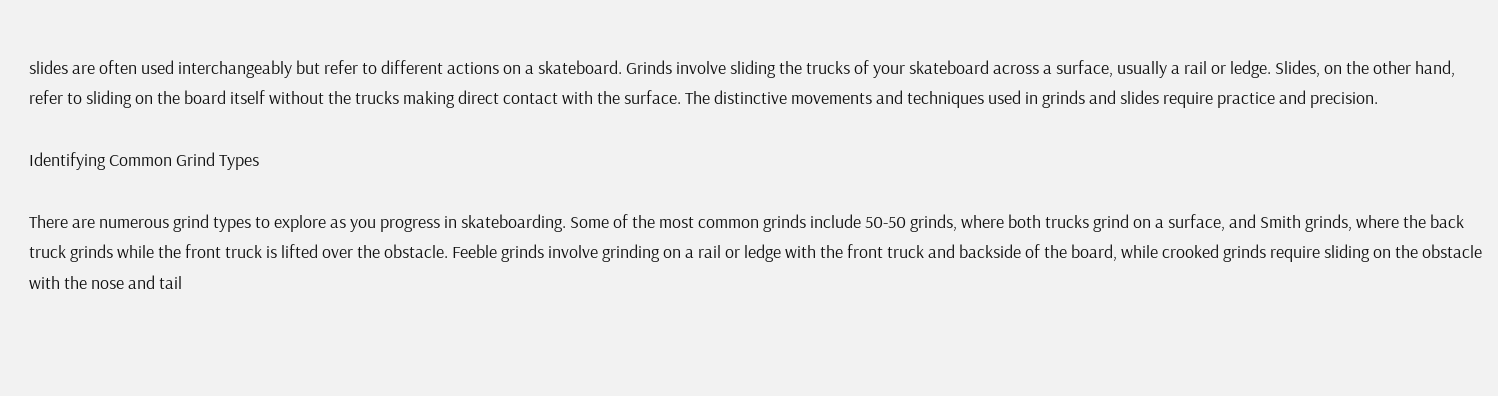slides are often used interchangeably but refer to different actions on a skateboard. Grinds involve sliding the trucks of your skateboard across a surface, usually a rail or ledge. Slides, on the other hand, refer to sliding on the board itself without the trucks making direct contact with the surface. The distinctive movements and techniques used in grinds and slides require practice and precision.

Identifying Common Grind Types

There are numerous grind types to explore as you progress in skateboarding. Some of the most common grinds include 50-50 grinds, where both trucks grind on a surface, and Smith grinds, where the back truck grinds while the front truck is lifted over the obstacle. Feeble grinds involve grinding on a rail or ledge with the front truck and backside of the board, while crooked grinds require sliding on the obstacle with the nose and tail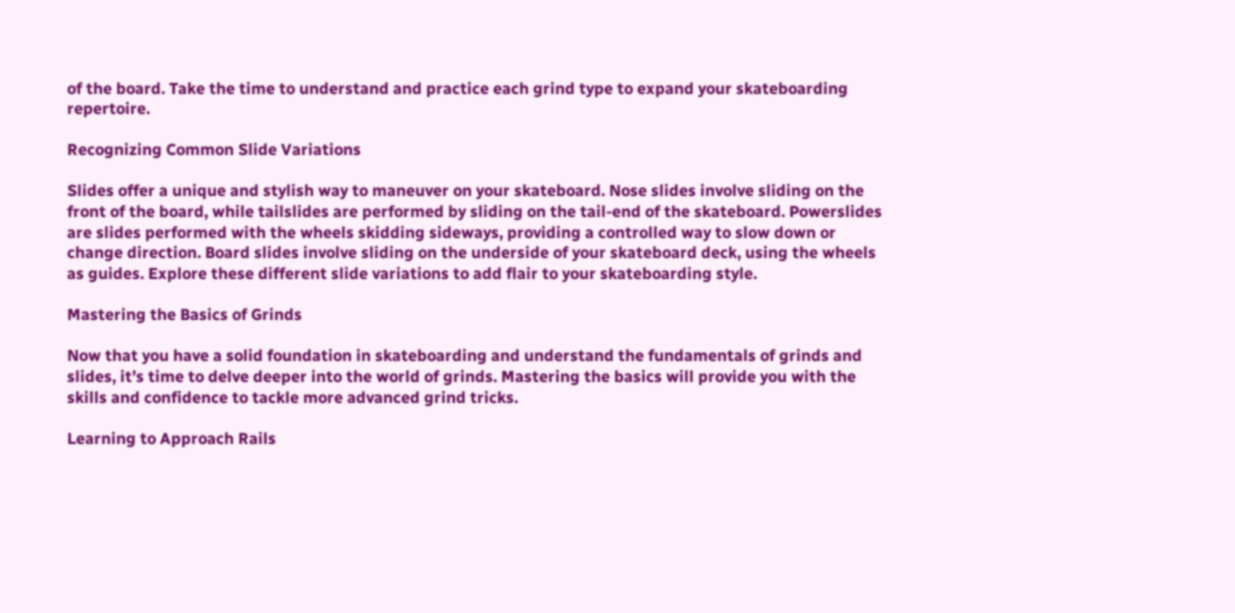of the board. Take the time to understand and practice each grind type to expand your skateboarding repertoire.

Recognizing Common Slide Variations

Slides offer a unique and stylish way to maneuver on your skateboard. Nose slides involve sliding on the front of the board, while tailslides are performed by sliding on the tail-end of the skateboard. Powerslides are slides performed with the wheels skidding sideways, providing a controlled way to slow down or change direction. Board slides involve sliding on the underside of your skateboard deck, using the wheels as guides. Explore these different slide variations to add flair to your skateboarding style.

Mastering the Basics of Grinds

Now that you have a solid foundation in skateboarding and understand the fundamentals of grinds and slides, it’s time to delve deeper into the world of grinds. Mastering the basics will provide you with the skills and confidence to tackle more advanced grind tricks.

Learning to Approach Rails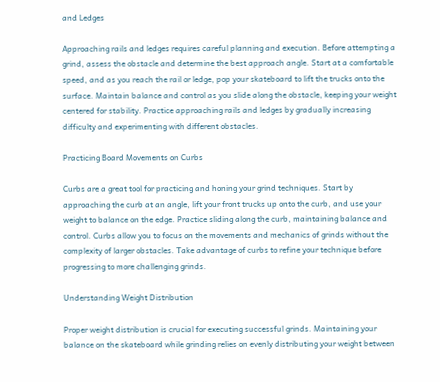and Ledges

Approaching rails and ledges requires careful planning and execution. Before attempting a grind, assess the obstacle and determine the best approach angle. Start at a comfortable speed, and as you reach the rail or ledge, pop your skateboard to lift the trucks onto the surface. Maintain balance and control as you slide along the obstacle, keeping your weight centered for stability. Practice approaching rails and ledges by gradually increasing difficulty and experimenting with different obstacles.

Practicing Board Movements on Curbs

Curbs are a great tool for practicing and honing your grind techniques. Start by approaching the curb at an angle, lift your front trucks up onto the curb, and use your weight to balance on the edge. Practice sliding along the curb, maintaining balance and control. Curbs allow you to focus on the movements and mechanics of grinds without the complexity of larger obstacles. Take advantage of curbs to refine your technique before progressing to more challenging grinds.

Understanding Weight Distribution

Proper weight distribution is crucial for executing successful grinds. Maintaining your balance on the skateboard while grinding relies on evenly distributing your weight between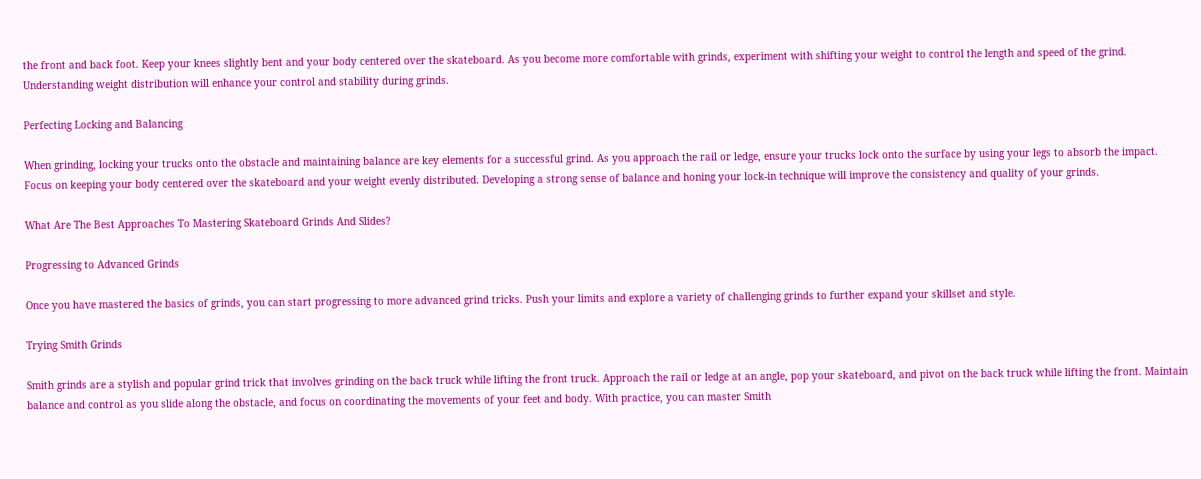the front and back foot. Keep your knees slightly bent and your body centered over the skateboard. As you become more comfortable with grinds, experiment with shifting your weight to control the length and speed of the grind. Understanding weight distribution will enhance your control and stability during grinds.

Perfecting Locking and Balancing

When grinding, locking your trucks onto the obstacle and maintaining balance are key elements for a successful grind. As you approach the rail or ledge, ensure your trucks lock onto the surface by using your legs to absorb the impact. Focus on keeping your body centered over the skateboard and your weight evenly distributed. Developing a strong sense of balance and honing your lock-in technique will improve the consistency and quality of your grinds.

What Are The Best Approaches To Mastering Skateboard Grinds And Slides?

Progressing to Advanced Grinds

Once you have mastered the basics of grinds, you can start progressing to more advanced grind tricks. Push your limits and explore a variety of challenging grinds to further expand your skillset and style.

Trying Smith Grinds

Smith grinds are a stylish and popular grind trick that involves grinding on the back truck while lifting the front truck. Approach the rail or ledge at an angle, pop your skateboard, and pivot on the back truck while lifting the front. Maintain balance and control as you slide along the obstacle, and focus on coordinating the movements of your feet and body. With practice, you can master Smith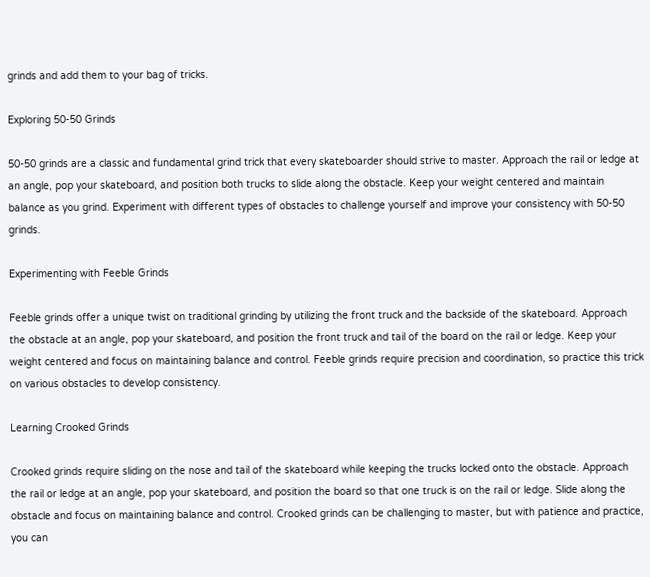grinds and add them to your bag of tricks.

Exploring 50-50 Grinds

50-50 grinds are a classic and fundamental grind trick that every skateboarder should strive to master. Approach the rail or ledge at an angle, pop your skateboard, and position both trucks to slide along the obstacle. Keep your weight centered and maintain balance as you grind. Experiment with different types of obstacles to challenge yourself and improve your consistency with 50-50 grinds.

Experimenting with Feeble Grinds

Feeble grinds offer a unique twist on traditional grinding by utilizing the front truck and the backside of the skateboard. Approach the obstacle at an angle, pop your skateboard, and position the front truck and tail of the board on the rail or ledge. Keep your weight centered and focus on maintaining balance and control. Feeble grinds require precision and coordination, so practice this trick on various obstacles to develop consistency.

Learning Crooked Grinds

Crooked grinds require sliding on the nose and tail of the skateboard while keeping the trucks locked onto the obstacle. Approach the rail or ledge at an angle, pop your skateboard, and position the board so that one truck is on the rail or ledge. Slide along the obstacle and focus on maintaining balance and control. Crooked grinds can be challenging to master, but with patience and practice, you can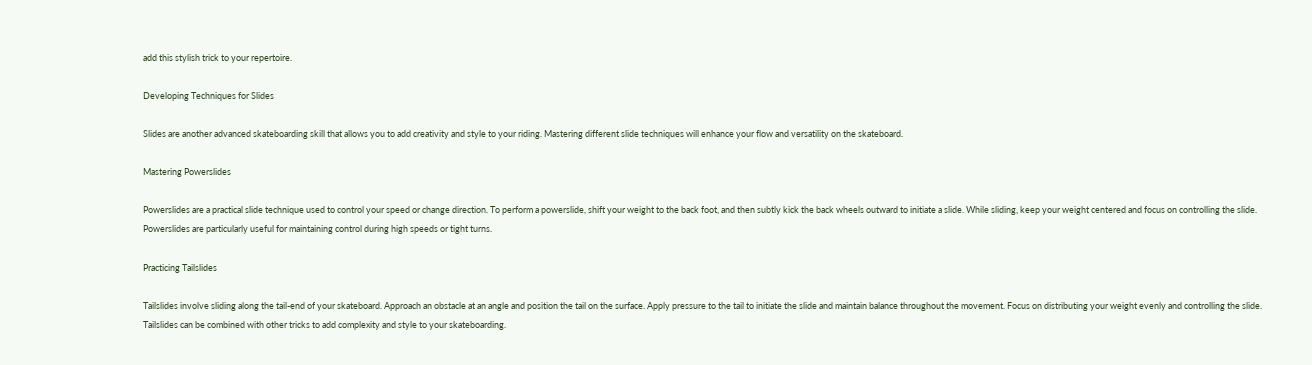add this stylish trick to your repertoire.

Developing Techniques for Slides

Slides are another advanced skateboarding skill that allows you to add creativity and style to your riding. Mastering different slide techniques will enhance your flow and versatility on the skateboard.

Mastering Powerslides

Powerslides are a practical slide technique used to control your speed or change direction. To perform a powerslide, shift your weight to the back foot, and then subtly kick the back wheels outward to initiate a slide. While sliding, keep your weight centered and focus on controlling the slide. Powerslides are particularly useful for maintaining control during high speeds or tight turns.

Practicing Tailslides

Tailslides involve sliding along the tail-end of your skateboard. Approach an obstacle at an angle and position the tail on the surface. Apply pressure to the tail to initiate the slide and maintain balance throughout the movement. Focus on distributing your weight evenly and controlling the slide. Tailslides can be combined with other tricks to add complexity and style to your skateboarding.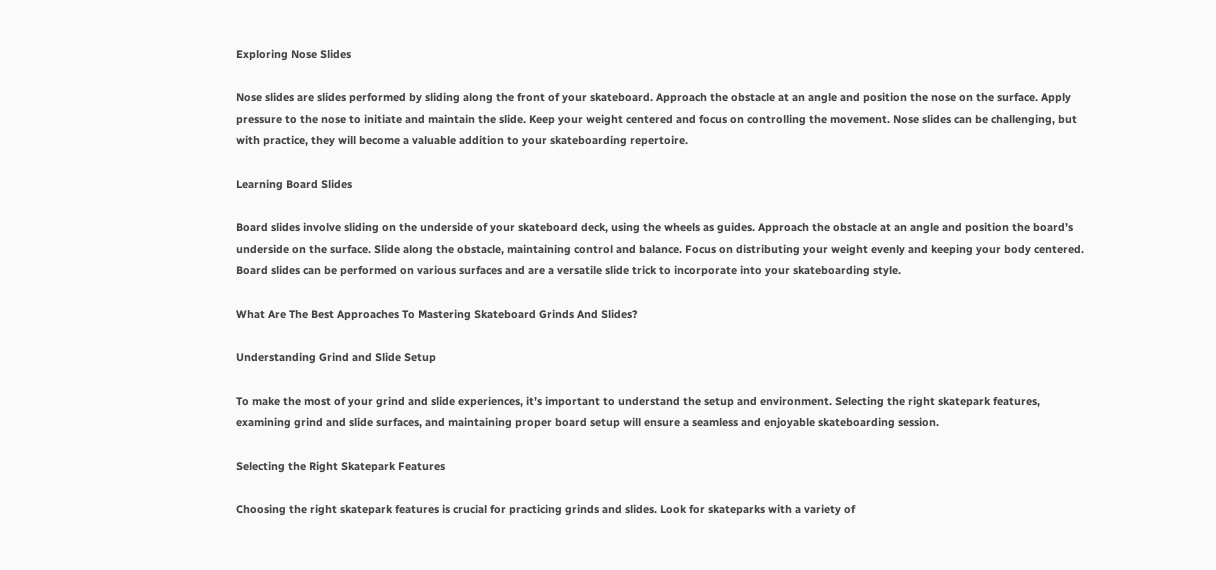Exploring Nose Slides

Nose slides are slides performed by sliding along the front of your skateboard. Approach the obstacle at an angle and position the nose on the surface. Apply pressure to the nose to initiate and maintain the slide. Keep your weight centered and focus on controlling the movement. Nose slides can be challenging, but with practice, they will become a valuable addition to your skateboarding repertoire.

Learning Board Slides

Board slides involve sliding on the underside of your skateboard deck, using the wheels as guides. Approach the obstacle at an angle and position the board’s underside on the surface. Slide along the obstacle, maintaining control and balance. Focus on distributing your weight evenly and keeping your body centered. Board slides can be performed on various surfaces and are a versatile slide trick to incorporate into your skateboarding style.

What Are The Best Approaches To Mastering Skateboard Grinds And Slides?

Understanding Grind and Slide Setup

To make the most of your grind and slide experiences, it’s important to understand the setup and environment. Selecting the right skatepark features, examining grind and slide surfaces, and maintaining proper board setup will ensure a seamless and enjoyable skateboarding session.

Selecting the Right Skatepark Features

Choosing the right skatepark features is crucial for practicing grinds and slides. Look for skateparks with a variety of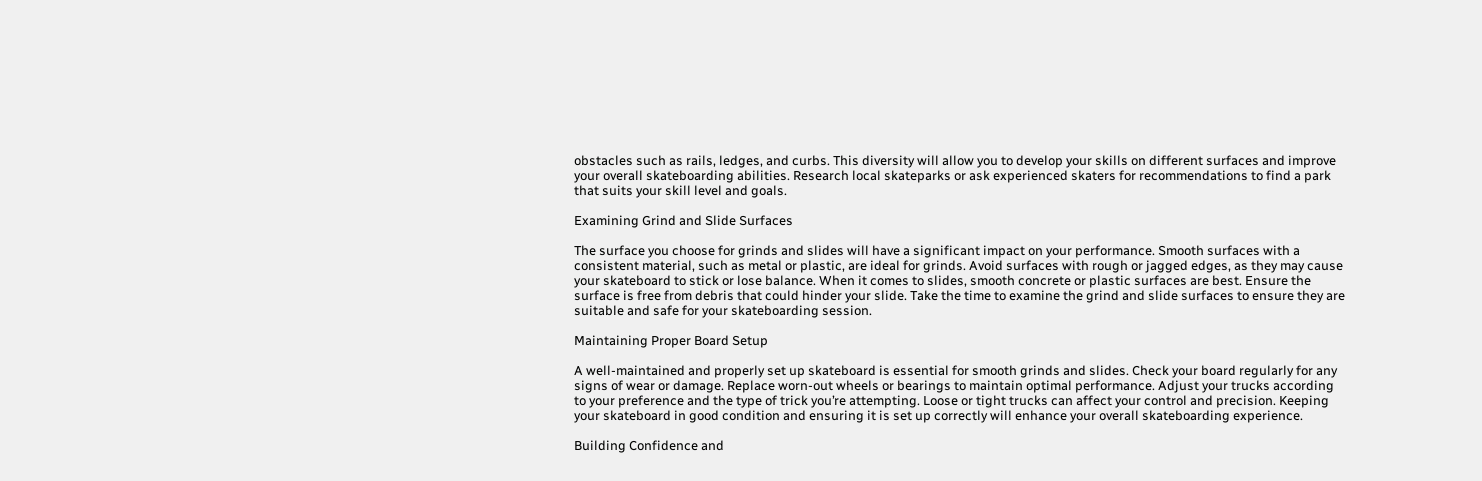obstacles such as rails, ledges, and curbs. This diversity will allow you to develop your skills on different surfaces and improve your overall skateboarding abilities. Research local skateparks or ask experienced skaters for recommendations to find a park that suits your skill level and goals.

Examining Grind and Slide Surfaces

The surface you choose for grinds and slides will have a significant impact on your performance. Smooth surfaces with a consistent material, such as metal or plastic, are ideal for grinds. Avoid surfaces with rough or jagged edges, as they may cause your skateboard to stick or lose balance. When it comes to slides, smooth concrete or plastic surfaces are best. Ensure the surface is free from debris that could hinder your slide. Take the time to examine the grind and slide surfaces to ensure they are suitable and safe for your skateboarding session.

Maintaining Proper Board Setup

A well-maintained and properly set up skateboard is essential for smooth grinds and slides. Check your board regularly for any signs of wear or damage. Replace worn-out wheels or bearings to maintain optimal performance. Adjust your trucks according to your preference and the type of trick you’re attempting. Loose or tight trucks can affect your control and precision. Keeping your skateboard in good condition and ensuring it is set up correctly will enhance your overall skateboarding experience.

Building Confidence and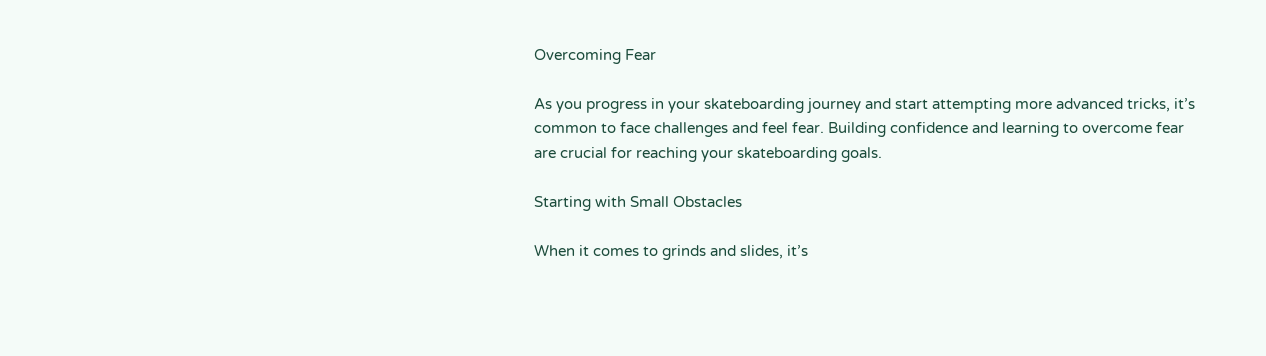Overcoming Fear

As you progress in your skateboarding journey and start attempting more advanced tricks, it’s common to face challenges and feel fear. Building confidence and learning to overcome fear are crucial for reaching your skateboarding goals.

Starting with Small Obstacles

When it comes to grinds and slides, it’s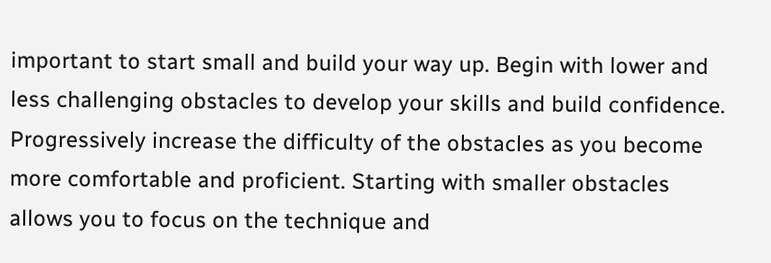important to start small and build your way up. Begin with lower and less challenging obstacles to develop your skills and build confidence. Progressively increase the difficulty of the obstacles as you become more comfortable and proficient. Starting with smaller obstacles allows you to focus on the technique and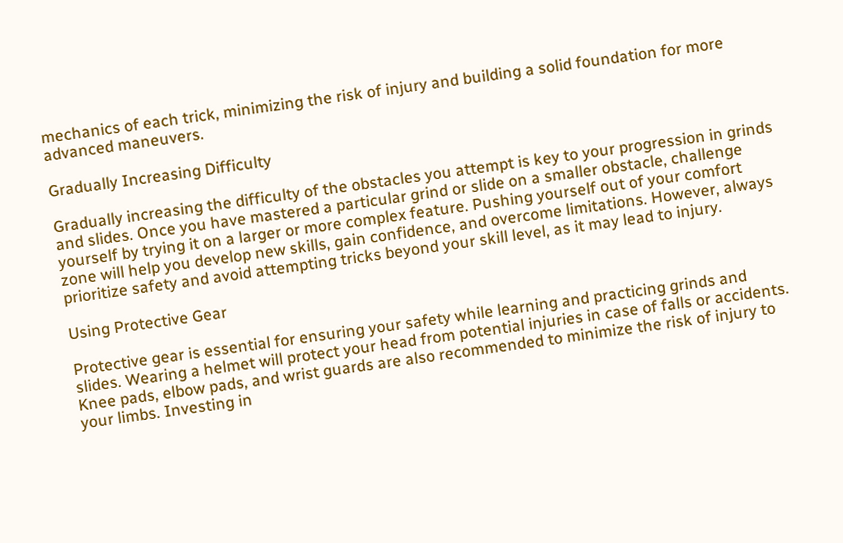mechanics of each trick, minimizing the risk of injury and building a solid foundation for more advanced maneuvers.

Gradually Increasing Difficulty

Gradually increasing the difficulty of the obstacles you attempt is key to your progression in grinds and slides. Once you have mastered a particular grind or slide on a smaller obstacle, challenge yourself by trying it on a larger or more complex feature. Pushing yourself out of your comfort zone will help you develop new skills, gain confidence, and overcome limitations. However, always prioritize safety and avoid attempting tricks beyond your skill level, as it may lead to injury.

Using Protective Gear

Protective gear is essential for ensuring your safety while learning and practicing grinds and slides. Wearing a helmet will protect your head from potential injuries in case of falls or accidents. Knee pads, elbow pads, and wrist guards are also recommended to minimize the risk of injury to your limbs. Investing in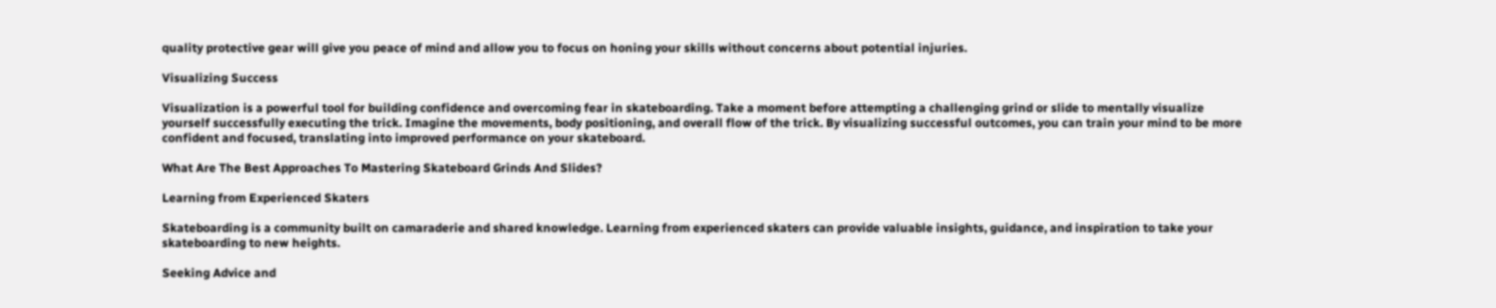quality protective gear will give you peace of mind and allow you to focus on honing your skills without concerns about potential injuries.

Visualizing Success

Visualization is a powerful tool for building confidence and overcoming fear in skateboarding. Take a moment before attempting a challenging grind or slide to mentally visualize yourself successfully executing the trick. Imagine the movements, body positioning, and overall flow of the trick. By visualizing successful outcomes, you can train your mind to be more confident and focused, translating into improved performance on your skateboard.

What Are The Best Approaches To Mastering Skateboard Grinds And Slides?

Learning from Experienced Skaters

Skateboarding is a community built on camaraderie and shared knowledge. Learning from experienced skaters can provide valuable insights, guidance, and inspiration to take your skateboarding to new heights.

Seeking Advice and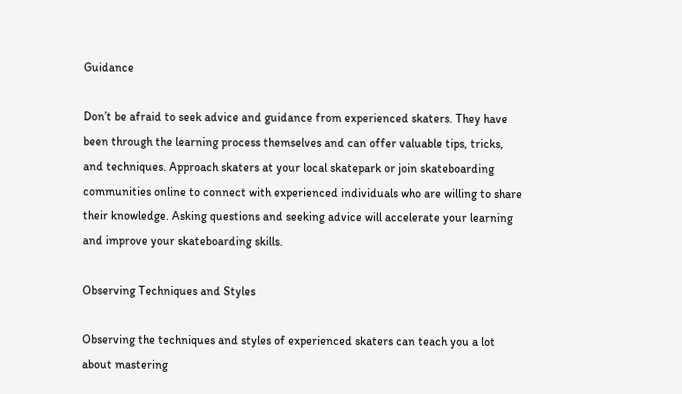Guidance

Don’t be afraid to seek advice and guidance from experienced skaters. They have been through the learning process themselves and can offer valuable tips, tricks, and techniques. Approach skaters at your local skatepark or join skateboarding communities online to connect with experienced individuals who are willing to share their knowledge. Asking questions and seeking advice will accelerate your learning and improve your skateboarding skills.

Observing Techniques and Styles

Observing the techniques and styles of experienced skaters can teach you a lot about mastering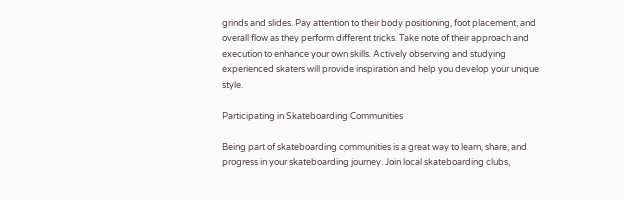grinds and slides. Pay attention to their body positioning, foot placement, and overall flow as they perform different tricks. Take note of their approach and execution to enhance your own skills. Actively observing and studying experienced skaters will provide inspiration and help you develop your unique style.

Participating in Skateboarding Communities

Being part of skateboarding communities is a great way to learn, share, and progress in your skateboarding journey. Join local skateboarding clubs,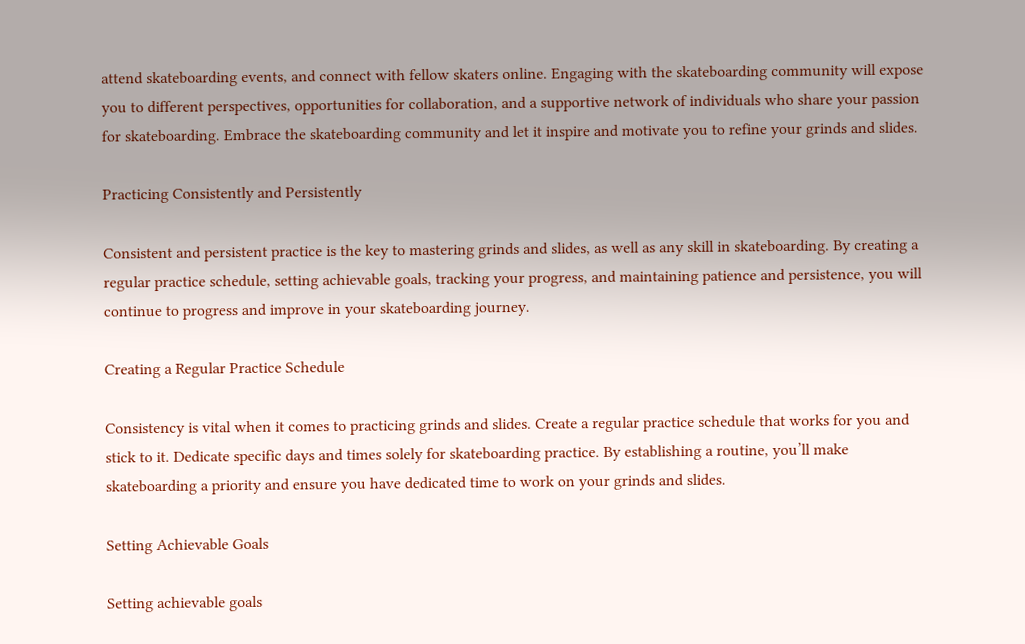attend skateboarding events, and connect with fellow skaters online. Engaging with the skateboarding community will expose you to different perspectives, opportunities for collaboration, and a supportive network of individuals who share your passion for skateboarding. Embrace the skateboarding community and let it inspire and motivate you to refine your grinds and slides.

Practicing Consistently and Persistently

Consistent and persistent practice is the key to mastering grinds and slides, as well as any skill in skateboarding. By creating a regular practice schedule, setting achievable goals, tracking your progress, and maintaining patience and persistence, you will continue to progress and improve in your skateboarding journey.

Creating a Regular Practice Schedule

Consistency is vital when it comes to practicing grinds and slides. Create a regular practice schedule that works for you and stick to it. Dedicate specific days and times solely for skateboarding practice. By establishing a routine, you’ll make skateboarding a priority and ensure you have dedicated time to work on your grinds and slides.

Setting Achievable Goals

Setting achievable goals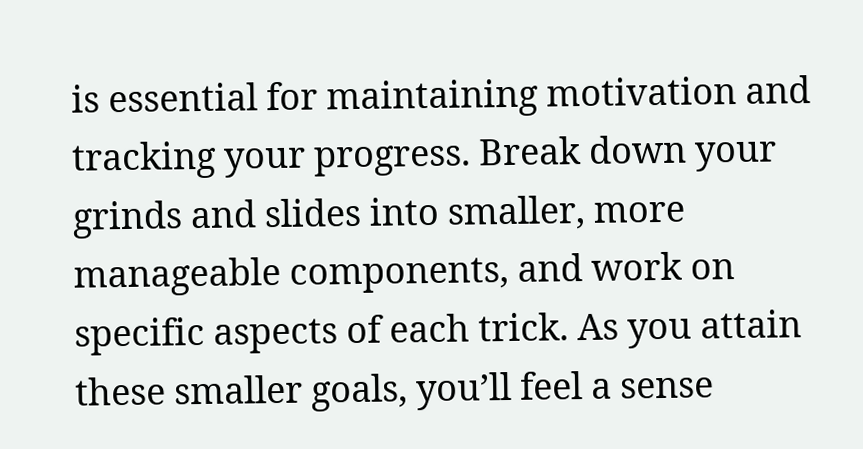is essential for maintaining motivation and tracking your progress. Break down your grinds and slides into smaller, more manageable components, and work on specific aspects of each trick. As you attain these smaller goals, you’ll feel a sense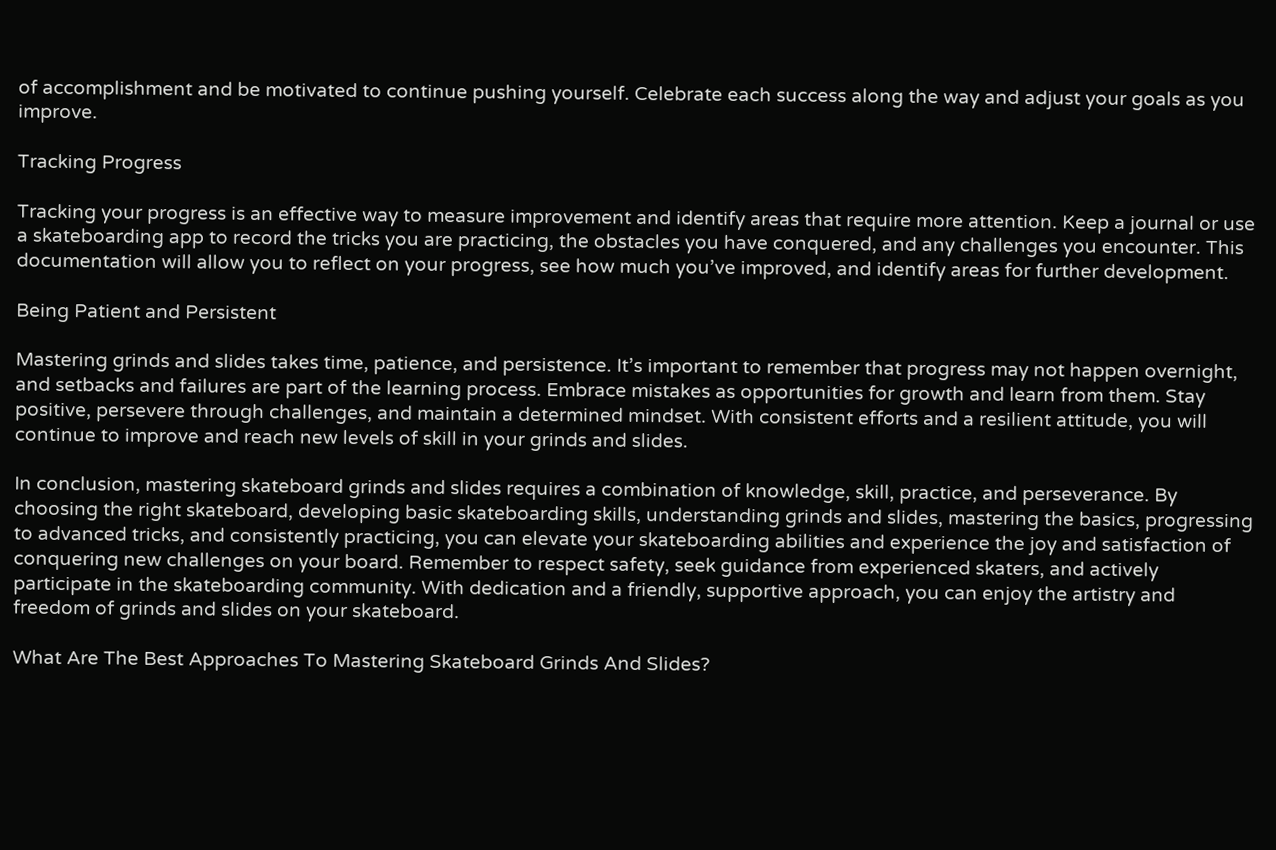of accomplishment and be motivated to continue pushing yourself. Celebrate each success along the way and adjust your goals as you improve.

Tracking Progress

Tracking your progress is an effective way to measure improvement and identify areas that require more attention. Keep a journal or use a skateboarding app to record the tricks you are practicing, the obstacles you have conquered, and any challenges you encounter. This documentation will allow you to reflect on your progress, see how much you’ve improved, and identify areas for further development.

Being Patient and Persistent

Mastering grinds and slides takes time, patience, and persistence. It’s important to remember that progress may not happen overnight, and setbacks and failures are part of the learning process. Embrace mistakes as opportunities for growth and learn from them. Stay positive, persevere through challenges, and maintain a determined mindset. With consistent efforts and a resilient attitude, you will continue to improve and reach new levels of skill in your grinds and slides.

In conclusion, mastering skateboard grinds and slides requires a combination of knowledge, skill, practice, and perseverance. By choosing the right skateboard, developing basic skateboarding skills, understanding grinds and slides, mastering the basics, progressing to advanced tricks, and consistently practicing, you can elevate your skateboarding abilities and experience the joy and satisfaction of conquering new challenges on your board. Remember to respect safety, seek guidance from experienced skaters, and actively participate in the skateboarding community. With dedication and a friendly, supportive approach, you can enjoy the artistry and freedom of grinds and slides on your skateboard.

What Are The Best Approaches To Mastering Skateboard Grinds And Slides?